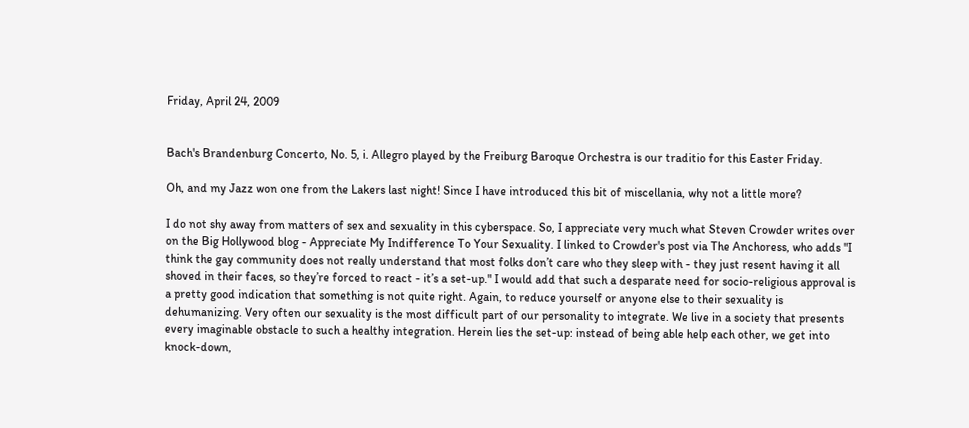Friday, April 24, 2009


Bach's Brandenburg Concerto, No. 5, i. Allegro played by the Freiburg Baroque Orchestra is our traditio for this Easter Friday.

Oh, and my Jazz won one from the Lakers last night! Since I have introduced this bit of miscellania, why not a little more?

I do not shy away from matters of sex and sexuality in this cyberspace. So, I appreciate very much what Steven Crowder writes over on the Big Hollywood blog - Appreciate My Indifference To Your Sexuality. I linked to Crowder's post via The Anchoress, who adds "I think the gay community does not really understand that most folks don’t care who they sleep with - they just resent having it all shoved in their faces, so they’re forced to react - it’s a set-up." I would add that such a desparate need for socio-religious approval is a pretty good indication that something is not quite right. Again, to reduce yourself or anyone else to their sexuality is dehumanizing. Very often our sexuality is the most difficult part of our personality to integrate. We live in a society that presents every imaginable obstacle to such a healthy integration. Herein lies the set-up: instead of being able help each other, we get into knock-down,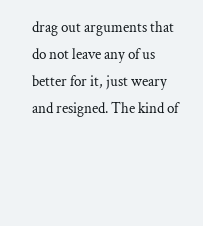drag out arguments that do not leave any of us better for it, just weary and resigned. The kind of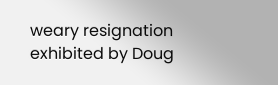weary resignation exhibited by Doug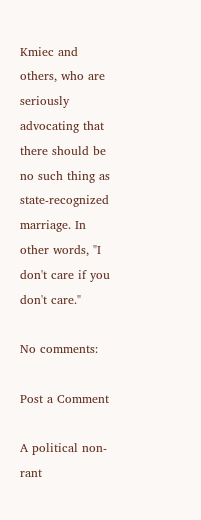Kmiec and others, who are seriously advocating that there should be no such thing as state-recognized marriage. In other words, "I don't care if you don't care."

No comments:

Post a Comment

A political non-rant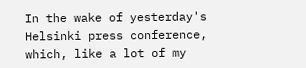In the wake of yesterday's Helsinki press conference, which, like a lot of my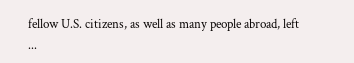fellow U.S. citizens, as well as many people abroad, left ...